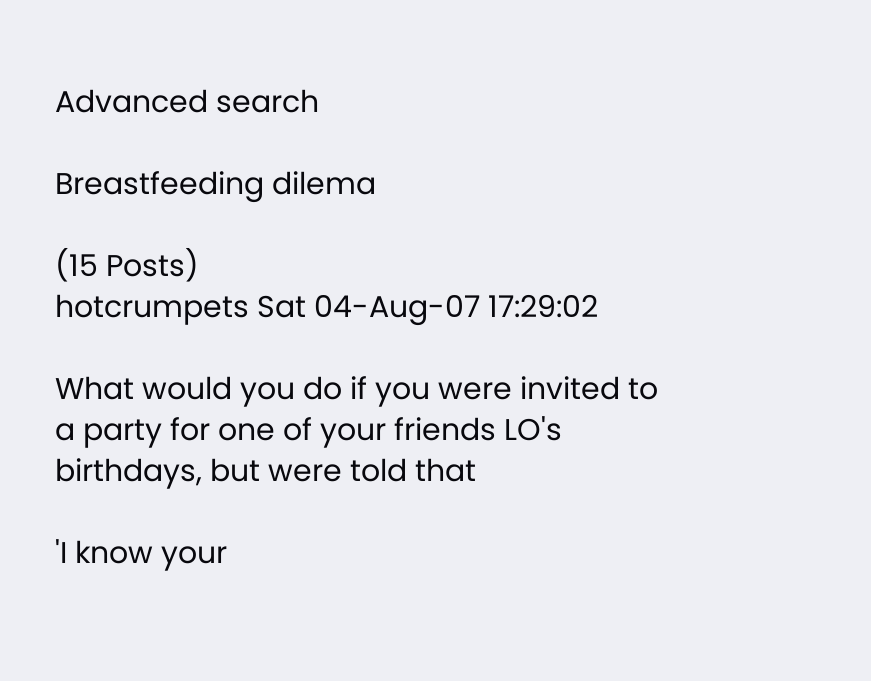Advanced search

Breastfeeding dilema

(15 Posts)
hotcrumpets Sat 04-Aug-07 17:29:02

What would you do if you were invited to a party for one of your friends LO's birthdays, but were told that

'I know your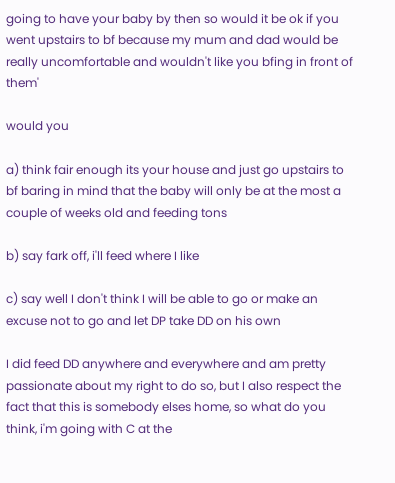going to have your baby by then so would it be ok if you went upstairs to bf because my mum and dad would be really uncomfortable and wouldn't like you bfing in front of them'

would you

a) think fair enough its your house and just go upstairs to bf baring in mind that the baby will only be at the most a couple of weeks old and feeding tons

b) say fark off, i'll feed where I like

c) say well I don't think I will be able to go or make an excuse not to go and let DP take DD on his own

I did feed DD anywhere and everywhere and am pretty passionate about my right to do so, but I also respect the fact that this is somebody elses home, so what do you think, i'm going with C at the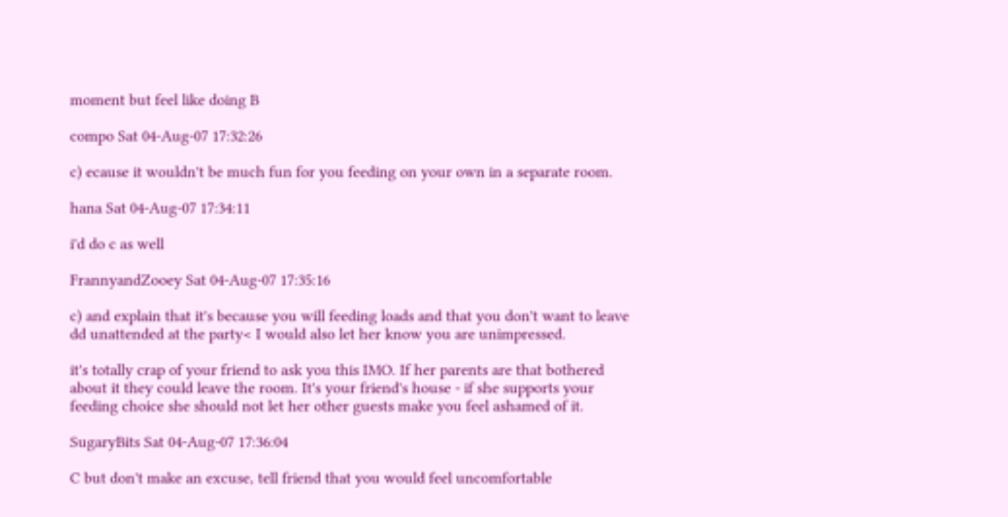moment but feel like doing B

compo Sat 04-Aug-07 17:32:26

c) ecause it wouldn't be much fun for you feeding on your own in a separate room.

hana Sat 04-Aug-07 17:34:11

i'd do c as well

FrannyandZooey Sat 04-Aug-07 17:35:16

c) and explain that it's because you will feeding loads and that you don't want to leave dd unattended at the party< I would also let her know you are unimpressed.

it's totally crap of your friend to ask you this IMO. If her parents are that bothered about it they could leave the room. It's your friend's house - if she supports your feeding choice she should not let her other guests make you feel ashamed of it.

SugaryBits Sat 04-Aug-07 17:36:04

C but don't make an excuse, tell friend that you would feel uncomfortable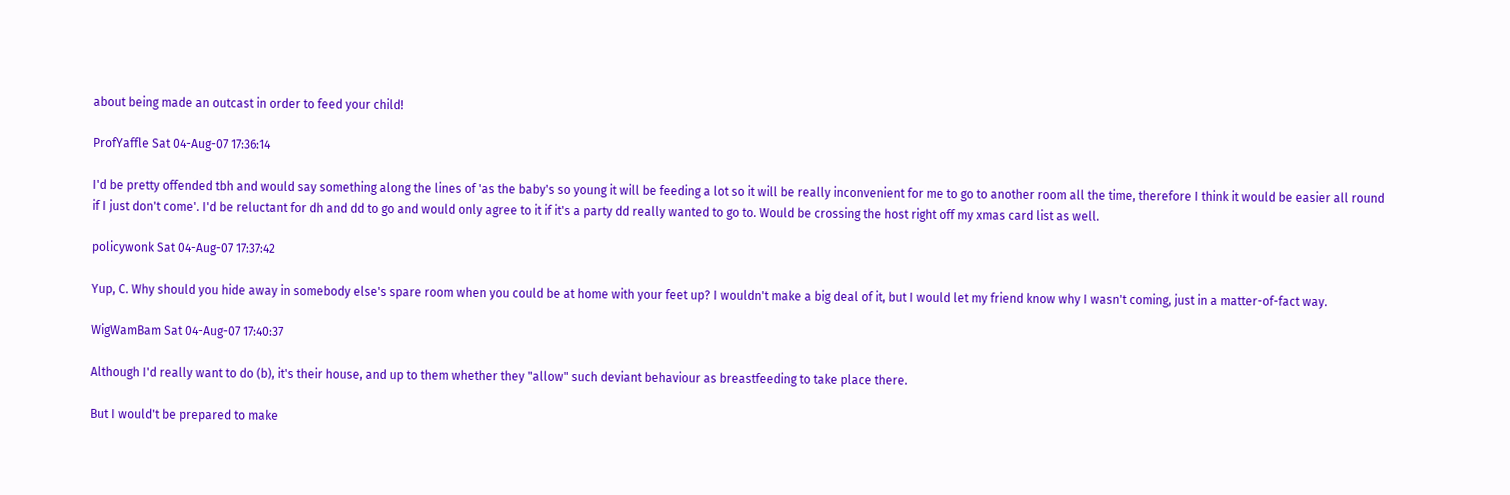about being made an outcast in order to feed your child!

ProfYaffle Sat 04-Aug-07 17:36:14

I'd be pretty offended tbh and would say something along the lines of 'as the baby's so young it will be feeding a lot so it will be really inconvenient for me to go to another room all the time, therefore I think it would be easier all round if I just don't come'. I'd be reluctant for dh and dd to go and would only agree to it if it's a party dd really wanted to go to. Would be crossing the host right off my xmas card list as well.

policywonk Sat 04-Aug-07 17:37:42

Yup, C. Why should you hide away in somebody else's spare room when you could be at home with your feet up? I wouldn't make a big deal of it, but I would let my friend know why I wasn't coming, just in a matter-of-fact way.

WigWamBam Sat 04-Aug-07 17:40:37

Although I'd really want to do (b), it's their house, and up to them whether they "allow" such deviant behaviour as breastfeeding to take place there.

But I would't be prepared to make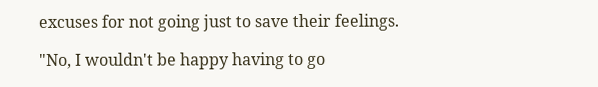excuses for not going just to save their feelings.

"No, I wouldn't be happy having to go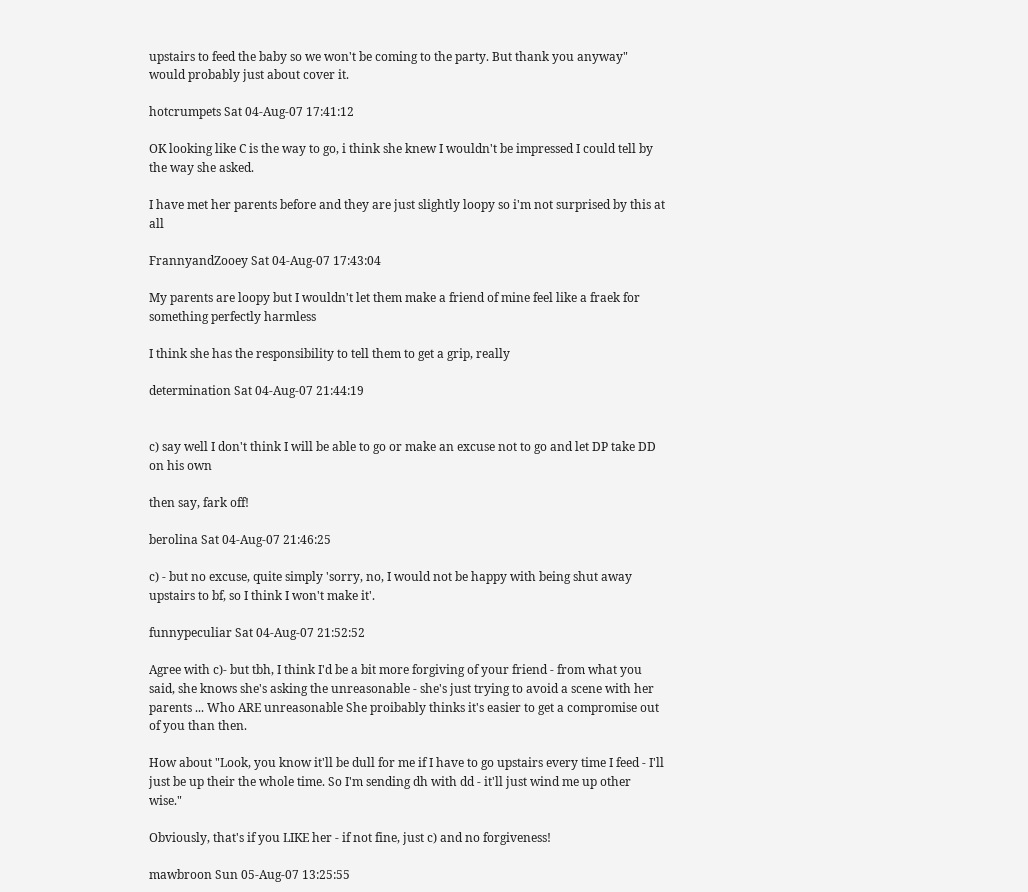upstairs to feed the baby so we won't be coming to the party. But thank you anyway" would probably just about cover it.

hotcrumpets Sat 04-Aug-07 17:41:12

OK looking like C is the way to go, i think she knew I wouldn't be impressed I could tell by the way she asked.

I have met her parents before and they are just slightly loopy so i'm not surprised by this at all

FrannyandZooey Sat 04-Aug-07 17:43:04

My parents are loopy but I wouldn't let them make a friend of mine feel like a fraek for something perfectly harmless

I think she has the responsibility to tell them to get a grip, really

determination Sat 04-Aug-07 21:44:19


c) say well I don't think I will be able to go or make an excuse not to go and let DP take DD on his own

then say, fark off!

berolina Sat 04-Aug-07 21:46:25

c) - but no excuse, quite simply 'sorry, no, I would not be happy with being shut away upstairs to bf, so I think I won't make it'.

funnypeculiar Sat 04-Aug-07 21:52:52

Agree with c)- but tbh, I think I'd be a bit more forgiving of your friend - from what you said, she knows she's asking the unreasonable - she's just trying to avoid a scene with her parents ... Who ARE unreasonable She proibably thinks it's easier to get a compromise out of you than then.

How about "Look, you know it'll be dull for me if I have to go upstairs every time I feed - I'll just be up their the whole time. So I'm sending dh with dd - it'll just wind me up other wise."

Obviously, that's if you LIKE her - if not fine, just c) and no forgiveness!

mawbroon Sun 05-Aug-07 13:25:55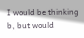I would be thinking b, but would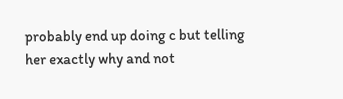probably end up doing c but telling her exactly why and not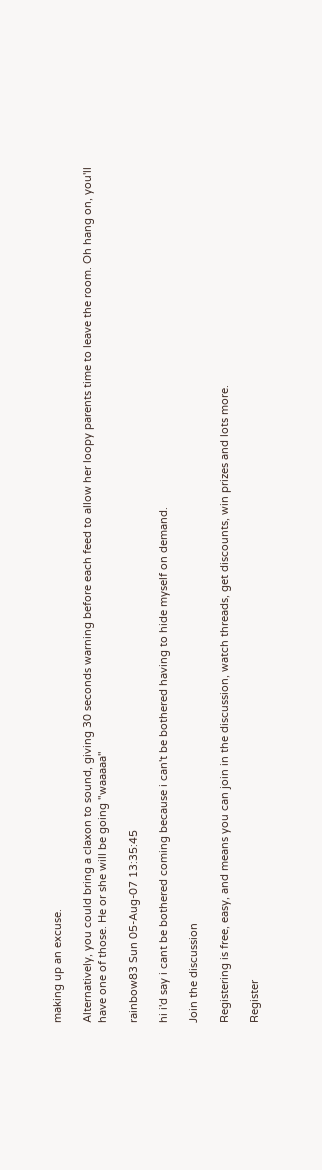making up an excuse.

Alternatively, you could bring a claxon to sound, giving 30 seconds warning before each feed to allow her loopy parents time to leave the room. Oh hang on, you'll have one of those. He or she will be going "waaaaa"

rainbow83 Sun 05-Aug-07 13:35:45

hi i'd say i cant be bothered coming because i can't be bothered having to hide myself on demand.

Join the discussion

Registering is free, easy, and means you can join in the discussion, watch threads, get discounts, win prizes and lots more.

Register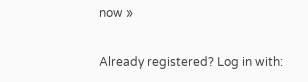now »

Already registered? Log in with: